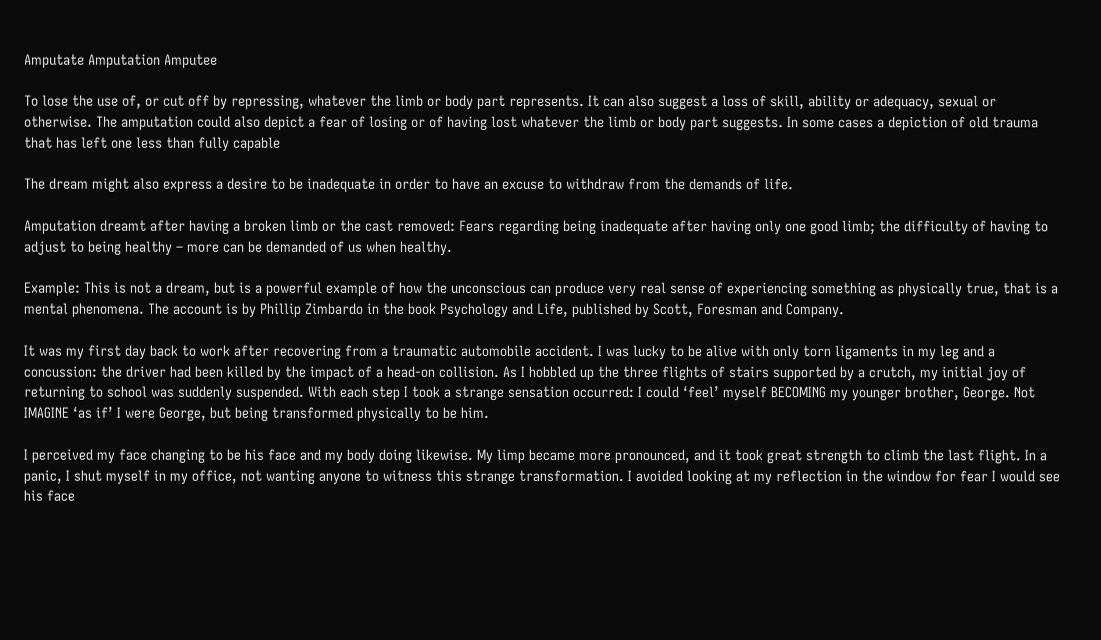Amputate Amputation Amputee

To lose the use of, or cut off by repressing, whatever the limb or body part represents. It can also suggest a loss of skill, ability or adequacy, sexual or otherwise. The amputation could also depict a fear of losing or of having lost whatever the limb or body part suggests. In some cases a depiction of old trauma that has left one less than fully capable

The dream might also express a desire to be inadequate in order to have an excuse to withdraw from the demands of life.

Amputation dreamt after having a broken limb or the cast removed: Fears regarding being inadequate after having only one good limb; the difficulty of having to adjust to being healthy – more can be demanded of us when healthy.

Example: This is not a dream, but is a powerful example of how the unconscious can produce very real sense of experiencing something as physically true, that is a mental phenomena. The account is by Phillip Zimbardo in the book Psychology and Life, published by Scott, Foresman and Company.

It was my first day back to work after recovering from a traumatic automobile accident. I was lucky to be alive with only torn ligaments in my leg and a concussion: the driver had been killed by the impact of a head-on collision. As I hobbled up the three flights of stairs supported by a crutch, my initial joy of returning to school was suddenly suspended. With each step I took a strange sensation occurred: I could ‘feel’ myself BECOMING my younger brother, George. Not IMAGINE ‘as if’ I were George, but being transformed physically to be him.

I perceived my face changing to be his face and my body doing likewise. My limp became more pronounced, and it took great strength to climb the last flight. In a panic, I shut myself in my office, not wanting anyone to witness this strange transformation. I avoided looking at my reflection in the window for fear I would see his face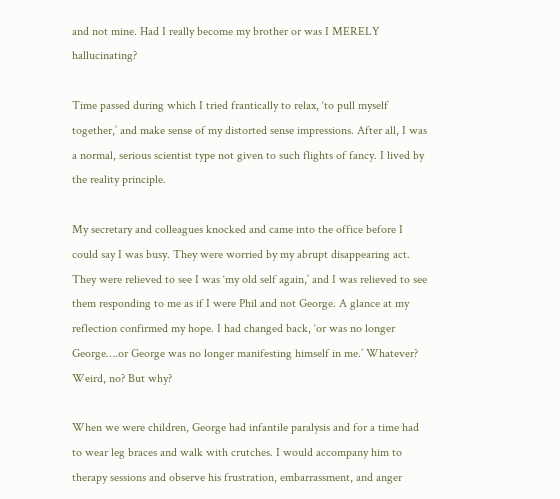and not mine. Had I really become my brother or was I MERELY hallucinating?

Time passed during which I tried frantically to relax, ‘to pull myself together,’ and make sense of my distorted sense impressions. After all, I was a normal, serious scientist type not given to such flights of fancy. I lived by the reality principle.

My secretary and colleagues knocked and came into the office before I could say I was busy. They were worried by my abrupt disappearing act. They were relieved to see I was ‘my old self again,’ and I was relieved to see them responding to me as if I were Phil and not George. A glance at my reflection confirmed my hope. I had changed back, ‘or was no longer George….or George was no longer manifesting himself in me.’ Whatever? Weird, no? But why?

When we were children, George had infantile paralysis and for a time had to wear leg braces and walk with crutches. I would accompany him to therapy sessions and observe his frustration, embarrassment, and anger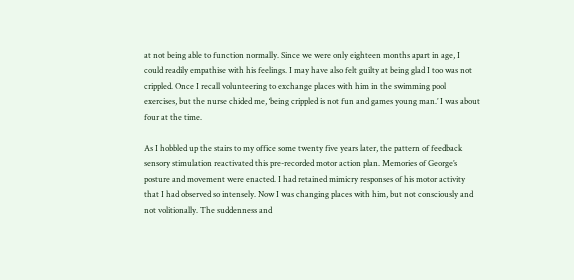at not being able to function normally. Since we were only eighteen months apart in age, I could readily empathise with his feelings. I may have also felt guilty at being glad I too was not crippled. Once I recall volunteering to exchange places with him in the swimming pool exercises, but the nurse chided me, ‘being crippled is not fun and games young man.’ I was about four at the time.

As I hobbled up the stairs to my office some twenty five years later, the pattern of feedback sensory stimulation reactivated this pre-recorded motor action plan. Memories of George’s posture and movement were enacted. I had retained mimicry responses of his motor activity that I had observed so intensely. Now I was changing places with him, but not consciously and not volitionally. The suddenness and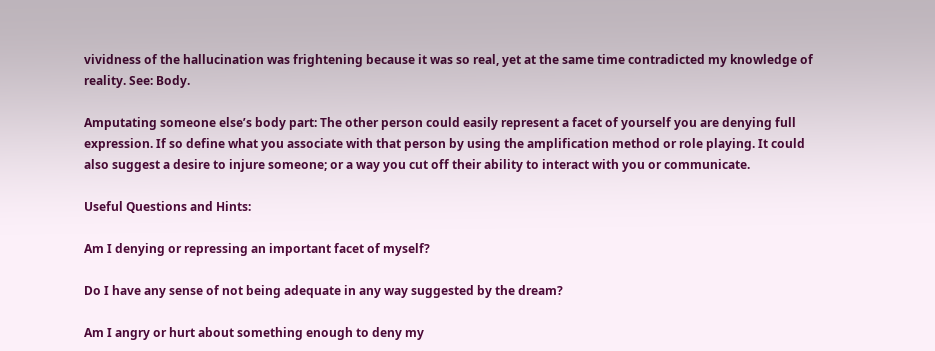vividness of the hallucination was frightening because it was so real, yet at the same time contradicted my knowledge of reality. See: Body.

Amputating someone else’s body part: The other person could easily represent a facet of yourself you are denying full expression. If so define what you associate with that person by using the amplification method or role playing. It could also suggest a desire to injure someone; or a way you cut off their ability to interact with you or communicate.

Useful Questions and Hints:

Am I denying or repressing an important facet of myself?

Do I have any sense of not being adequate in any way suggested by the dream?

Am I angry or hurt about something enough to deny my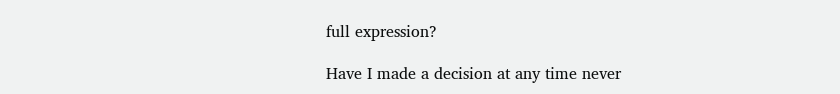full expression?

Have I made a decision at any time never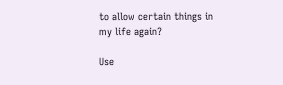to allow certain things in my life again?

Use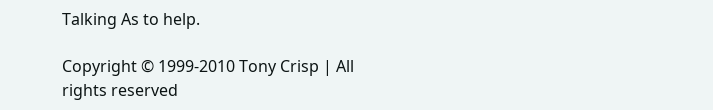Talking As to help.

Copyright © 1999-2010 Tony Crisp | All rights reserved